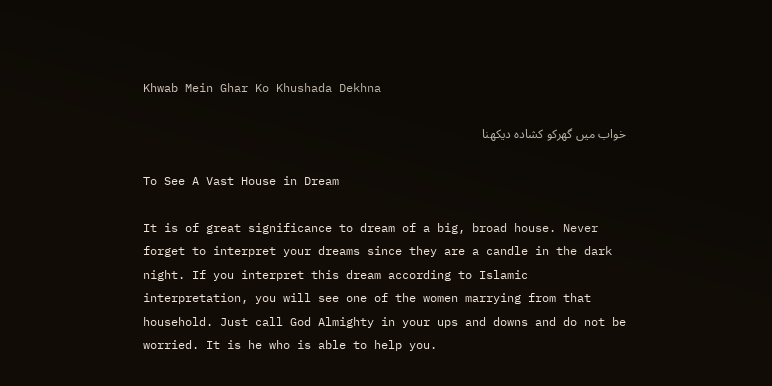Khwab Mein Ghar Ko Khushada Dekhna

خواب میں گھرکو کشادہ دیکھنا

To See A Vast House in Dream

It is of great significance to dream of a big, broad house. Never forget to interpret your dreams since they are a candle in the dark night. If you interpret this dream according to Islamic interpretation, you will see one of the women marrying from that household. Just call God Almighty in your ups and downs and do not be worried. It is he who is able to help you.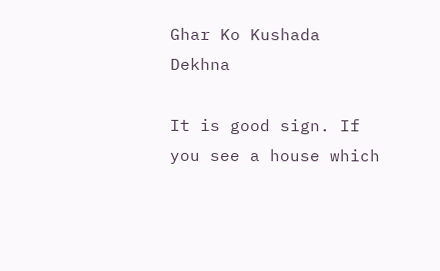Ghar Ko Kushada Dekhna

It is good sign. If you see a house which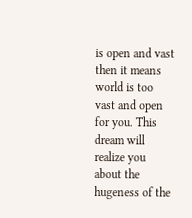is open and vast then it means world is too vast and open for you. This dream will realize you about the hugeness of the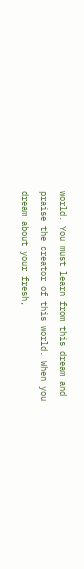world. You must learn from this dream and praise the creator of this world. When you dream about your fresh,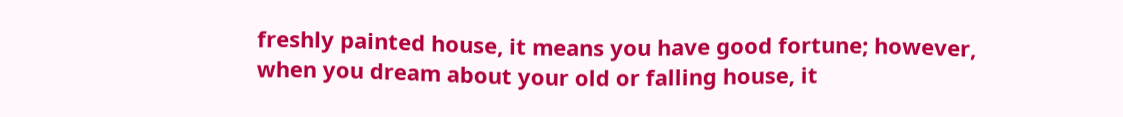freshly painted house, it means you have good fortune; however, when you dream about your old or falling house, it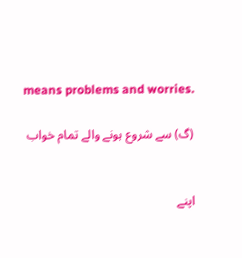means problems and worries.

(گ) سے شروع ہونے والے تمام خواب


اپنے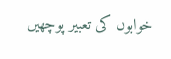خوابوں کی تعبیر پوچھیں